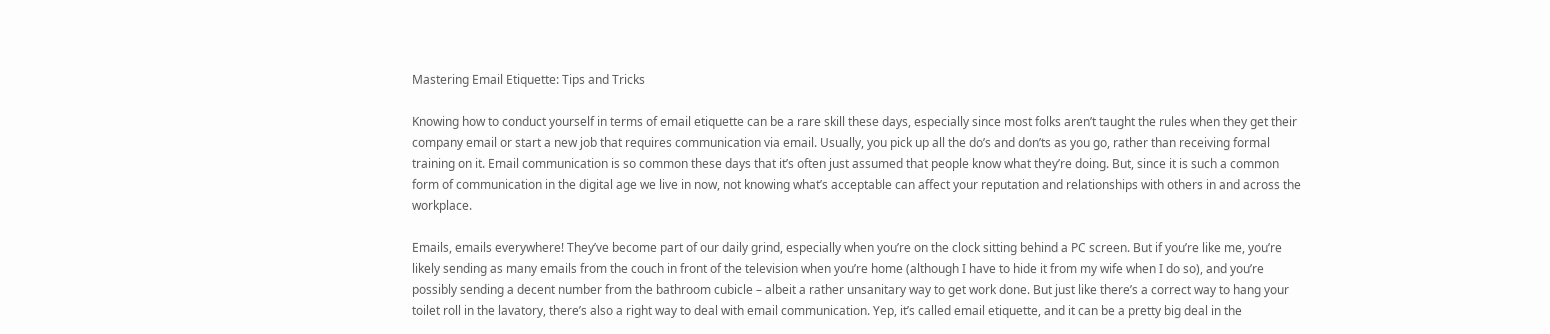Mastering Email Etiquette: Tips and Tricks

Knowing how to conduct yourself in terms of email etiquette can be a rare skill these days, especially since most folks aren’t taught the rules when they get their company email or start a new job that requires communication via email. Usually, you pick up all the do’s and don’ts as you go, rather than receiving formal training on it. Email communication is so common these days that it’s often just assumed that people know what they’re doing. But, since it is such a common form of communication in the digital age we live in now, not knowing what’s acceptable can affect your reputation and relationships with others in and across the workplace.

Emails, emails everywhere! They’ve become part of our daily grind, especially when you’re on the clock sitting behind a PC screen. But if you’re like me, you’re likely sending as many emails from the couch in front of the television when you’re home (although I have to hide it from my wife when I do so), and you’re possibly sending a decent number from the bathroom cubicle – albeit a rather unsanitary way to get work done. But just like there’s a correct way to hang your toilet roll in the lavatory, there’s also a right way to deal with email communication. Yep, it’s called email etiquette, and it can be a pretty big deal in the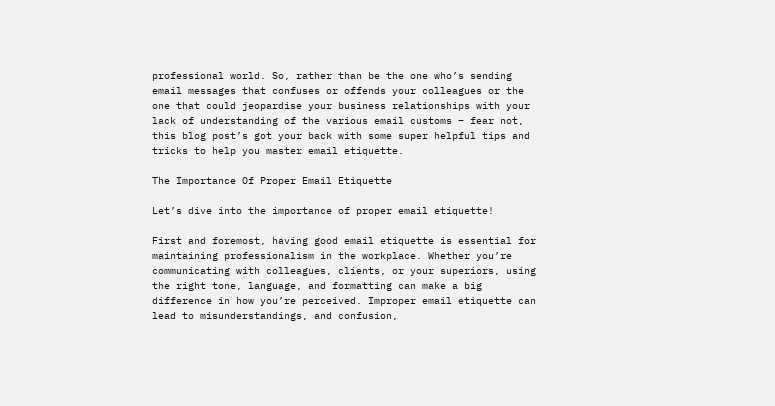professional world. So, rather than be the one who’s sending email messages that confuses or offends your colleagues or the one that could jeopardise your business relationships with your lack of understanding of the various email customs – fear not, this blog post’s got your back with some super helpful tips and tricks to help you master email etiquette.

The Importance Of Proper Email Etiquette

Let’s dive into the importance of proper email etiquette!

First and foremost, having good email etiquette is essential for maintaining professionalism in the workplace. Whether you’re communicating with colleagues, clients, or your superiors, using the right tone, language, and formatting can make a big difference in how you’re perceived. Improper email etiquette can lead to misunderstandings, and confusion,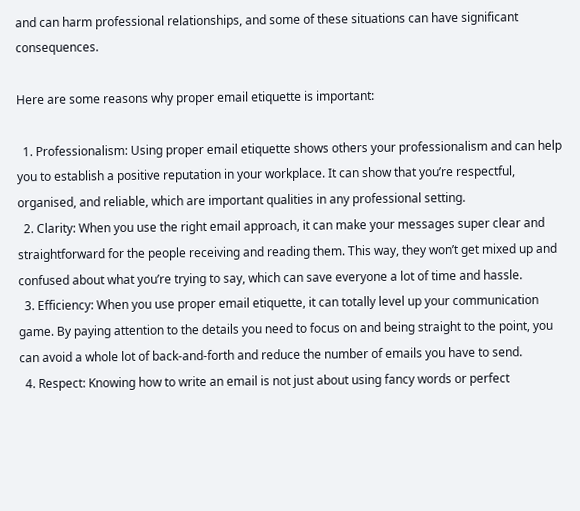and can harm professional relationships, and some of these situations can have significant consequences.

Here are some reasons why proper email etiquette is important:

  1. Professionalism: Using proper email etiquette shows others your professionalism and can help you to establish a positive reputation in your workplace. It can show that you’re respectful, organised, and reliable, which are important qualities in any professional setting.
  2. Clarity: When you use the right email approach, it can make your messages super clear and straightforward for the people receiving and reading them. This way, they won’t get mixed up and confused about what you’re trying to say, which can save everyone a lot of time and hassle.
  3. Efficiency: When you use proper email etiquette, it can totally level up your communication game. By paying attention to the details you need to focus on and being straight to the point, you can avoid a whole lot of back-and-forth and reduce the number of emails you have to send.
  4. Respect: Knowing how to write an email is not just about using fancy words or perfect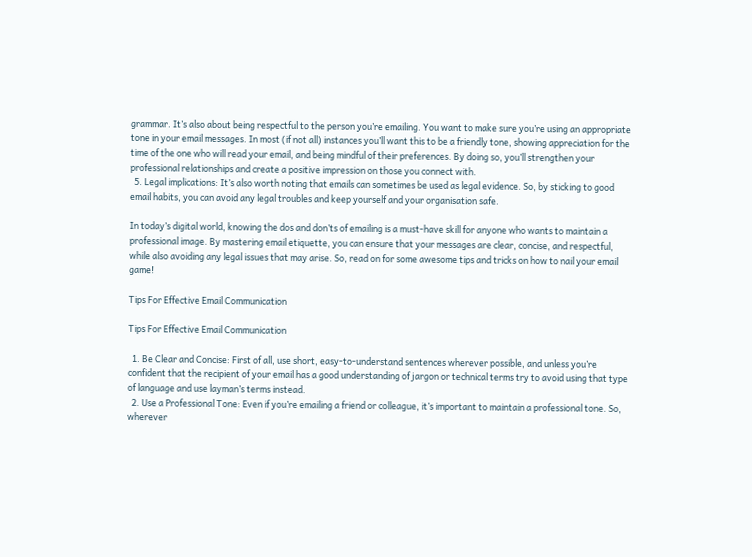grammar. It’s also about being respectful to the person you’re emailing. You want to make sure you’re using an appropriate tone in your email messages. In most (if not all) instances you’ll want this to be a friendly tone, showing appreciation for the time of the one who will read your email, and being mindful of their preferences. By doing so, you’ll strengthen your professional relationships and create a positive impression on those you connect with.
  5. Legal implications: It’s also worth noting that emails can sometimes be used as legal evidence. So, by sticking to good email habits, you can avoid any legal troubles and keep yourself and your organisation safe.

In today’s digital world, knowing the dos and don’ts of emailing is a must-have skill for anyone who wants to maintain a professional image. By mastering email etiquette, you can ensure that your messages are clear, concise, and respectful, while also avoiding any legal issues that may arise. So, read on for some awesome tips and tricks on how to nail your email game!

Tips For Effective Email Communication

Tips For Effective Email Communication

  1. Be Clear and Concise: First of all, use short, easy-to-understand sentences wherever possible, and unless you’re confident that the recipient of your email has a good understanding of jargon or technical terms try to avoid using that type of language and use layman’s terms instead.
  2. Use a Professional Tone: Even if you’re emailing a friend or colleague, it’s important to maintain a professional tone. So, wherever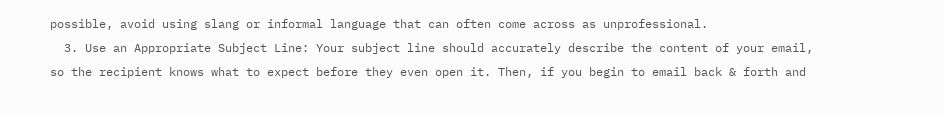possible, avoid using slang or informal language that can often come across as unprofessional.
  3. Use an Appropriate Subject Line: Your subject line should accurately describe the content of your email, so the recipient knows what to expect before they even open it. Then, if you begin to email back & forth and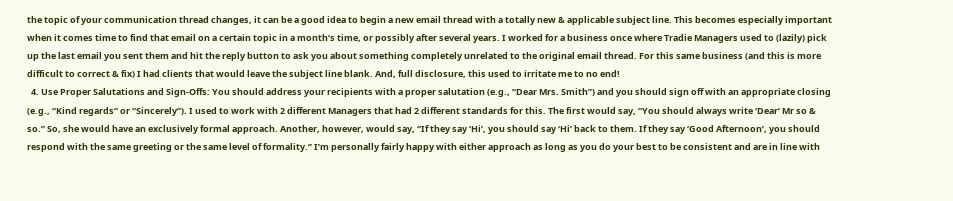the topic of your communication thread changes, it can be a good idea to begin a new email thread with a totally new & applicable subject line. This becomes especially important when it comes time to find that email on a certain topic in a month’s time, or possibly after several years. I worked for a business once where Tradie Managers used to (lazily) pick up the last email you sent them and hit the reply button to ask you about something completely unrelated to the original email thread. For this same business (and this is more difficult to correct & fix) I had clients that would leave the subject line blank. And, full disclosure, this used to irritate me to no end!
  4. Use Proper Salutations and Sign-Offs: You should address your recipients with a proper salutation (e.g., “Dear Mrs. Smith”) and you should sign off with an appropriate closing (e.g., “Kind regards” or “Sincerely”). I used to work with 2 different Managers that had 2 different standards for this. The first would say, “You should always write ‘Dear’ Mr so & so.” So, she would have an exclusively formal approach. Another, however, would say, “If they say ‘Hi’, you should say ‘Hi’ back to them. If they say ‘Good Afternoon’, you should respond with the same greeting or the same level of formality.” I’m personally fairly happy with either approach as long as you do your best to be consistent and are in line with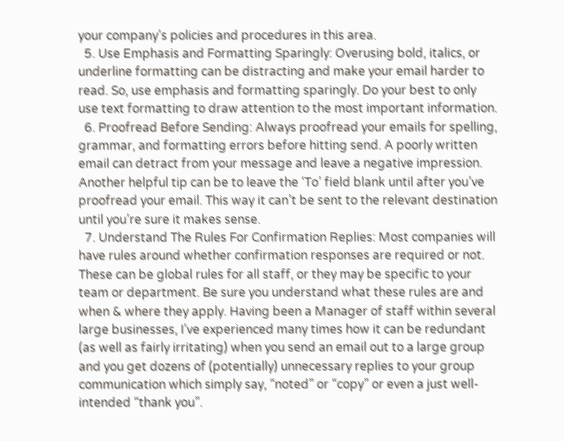your company’s policies and procedures in this area.
  5. Use Emphasis and Formatting Sparingly: Overusing bold, italics, or underline formatting can be distracting and make your email harder to read. So, use emphasis and formatting sparingly. Do your best to only use text formatting to draw attention to the most important information.
  6. Proofread Before Sending: Always proofread your emails for spelling, grammar, and formatting errors before hitting send. A poorly written email can detract from your message and leave a negative impression. Another helpful tip can be to leave the ‘To’ field blank until after you’ve proofread your email. This way it can’t be sent to the relevant destination until you’re sure it makes sense.
  7. Understand The Rules For Confirmation Replies: Most companies will have rules around whether confirmation responses are required or not. These can be global rules for all staff, or they may be specific to your team or department. Be sure you understand what these rules are and when & where they apply. Having been a Manager of staff within several large businesses, I’ve experienced many times how it can be redundant (as well as fairly irritating) when you send an email out to a large group and you get dozens of (potentially) unnecessary replies to your group communication which simply say, “noted” or “copy” or even a just well-intended “thank you”.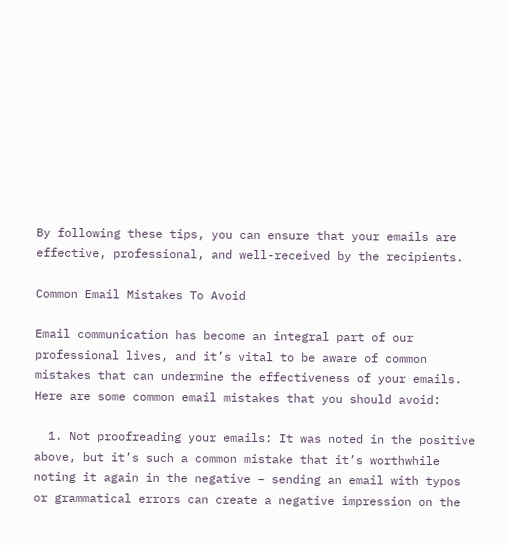By following these tips, you can ensure that your emails are effective, professional, and well-received by the recipients.

Common Email Mistakes To Avoid

Email communication has become an integral part of our professional lives, and it’s vital to be aware of common mistakes that can undermine the effectiveness of your emails. Here are some common email mistakes that you should avoid:

  1. Not proofreading your emails: It was noted in the positive above, but it’s such a common mistake that it’s worthwhile noting it again in the negative – sending an email with typos or grammatical errors can create a negative impression on the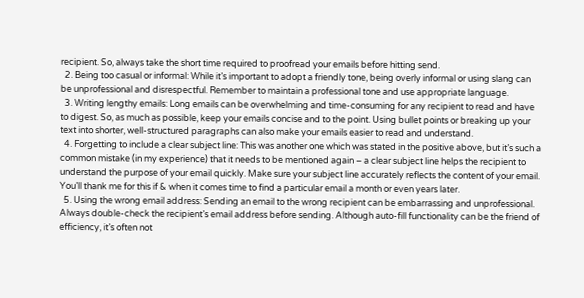recipient. So, always take the short time required to proofread your emails before hitting send.
  2. Being too casual or informal: While it’s important to adopt a friendly tone, being overly informal or using slang can be unprofessional and disrespectful. Remember to maintain a professional tone and use appropriate language.
  3. Writing lengthy emails: Long emails can be overwhelming and time-consuming for any recipient to read and have to digest. So, as much as possible, keep your emails concise and to the point. Using bullet points or breaking up your text into shorter, well-structured paragraphs can also make your emails easier to read and understand.
  4. Forgetting to include a clear subject line: This was another one which was stated in the positive above, but it’s such a common mistake (in my experience) that it needs to be mentioned again – a clear subject line helps the recipient to understand the purpose of your email quickly. Make sure your subject line accurately reflects the content of your email. You’ll thank me for this if & when it comes time to find a particular email a month or even years later.
  5. Using the wrong email address: Sending an email to the wrong recipient can be embarrassing and unprofessional. Always double-check the recipient’s email address before sending. Although auto-fill functionality can be the friend of efficiency, it’s often not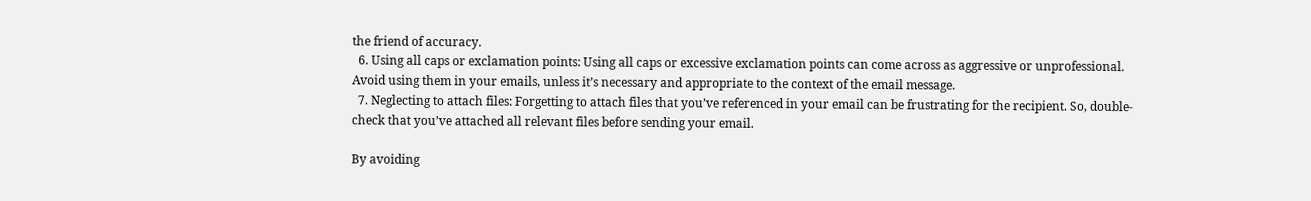the friend of accuracy.
  6. Using all caps or exclamation points: Using all caps or excessive exclamation points can come across as aggressive or unprofessional. Avoid using them in your emails, unless it’s necessary and appropriate to the context of the email message.
  7. Neglecting to attach files: Forgetting to attach files that you’ve referenced in your email can be frustrating for the recipient. So, double-check that you’ve attached all relevant files before sending your email.

By avoiding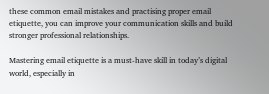these common email mistakes and practising proper email etiquette, you can improve your communication skills and build stronger professional relationships.

Mastering email etiquette is a must-have skill in today’s digital world, especially in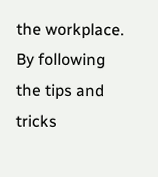the workplace. By following the tips and tricks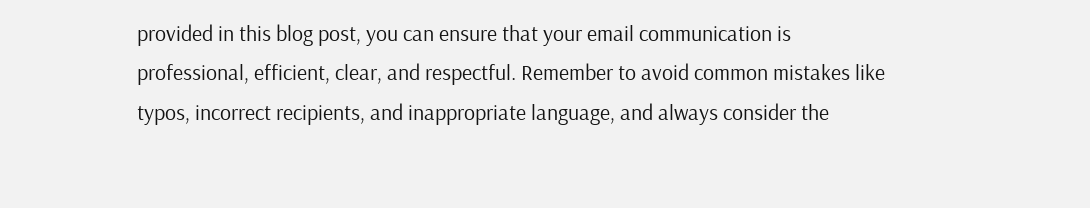provided in this blog post, you can ensure that your email communication is professional, efficient, clear, and respectful. Remember to avoid common mistakes like typos, incorrect recipients, and inappropriate language, and always consider the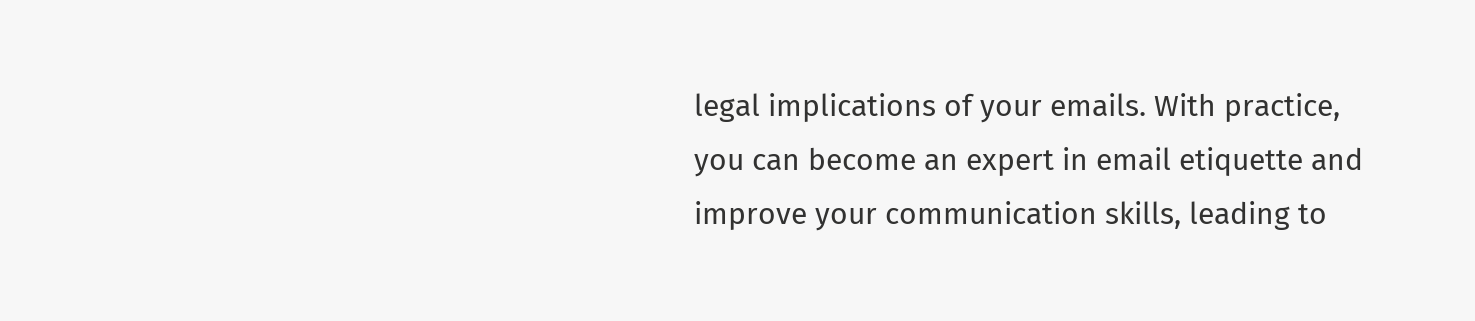legal implications of your emails. With practice, you can become an expert in email etiquette and improve your communication skills, leading to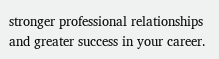stronger professional relationships and greater success in your career.